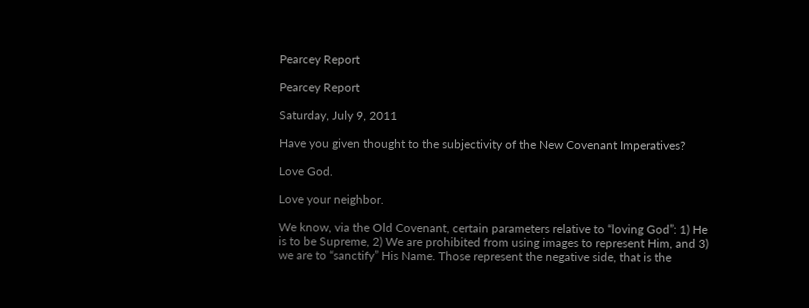Pearcey Report

Pearcey Report

Saturday, July 9, 2011

Have you given thought to the subjectivity of the New Covenant Imperatives?

Love God.

Love your neighbor.

We know, via the Old Covenant, certain parameters relative to “loving God”: 1) He is to be Supreme, 2) We are prohibited from using images to represent Him, and 3) we are to “sanctify” His Name. Those represent the negative side, that is the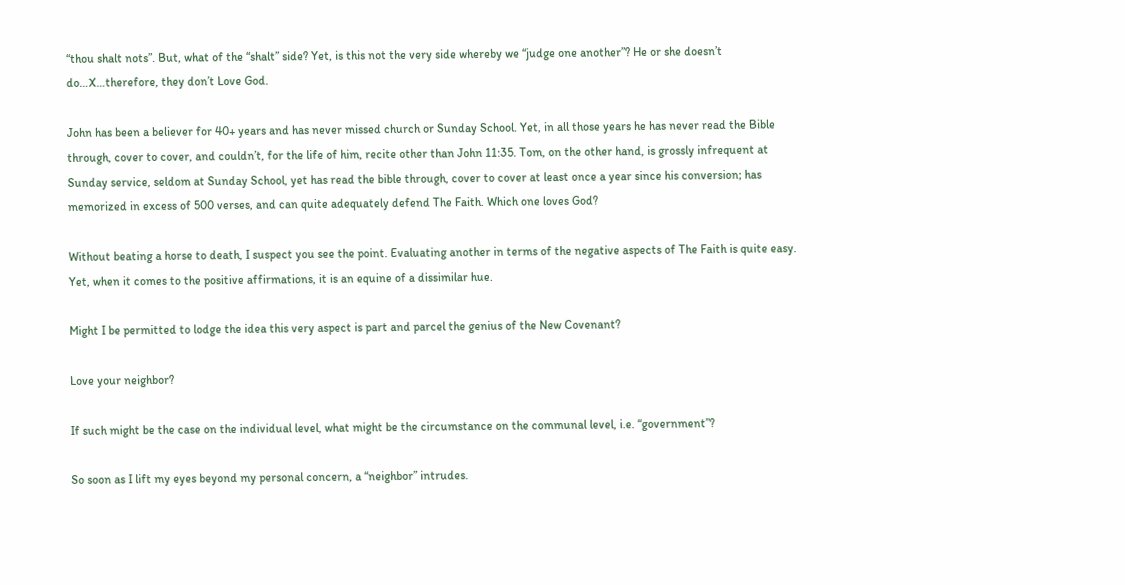“thou shalt nots”. But, what of the “shalt” side? Yet, is this not the very side whereby we “judge one another”? He or she doesn’t do…X…therefore, they don’t Love God.

John has been a believer for 40+ years and has never missed church or Sunday School. Yet, in all those years he has never read the Bible through, cover to cover, and couldn’t, for the life of him, recite other than John 11:35. Tom, on the other hand, is grossly infrequent at Sunday service, seldom at Sunday School, yet has read the bible through, cover to cover at least once a year since his conversion; has memorized in excess of 500 verses, and can quite adequately defend The Faith. Which one loves God?

Without beating a horse to death, I suspect you see the point. Evaluating another in terms of the negative aspects of The Faith is quite easy. Yet, when it comes to the positive affirmations, it is an equine of a dissimilar hue.

Might I be permitted to lodge the idea this very aspect is part and parcel the genius of the New Covenant?

Love your neighbor?

If such might be the case on the individual level, what might be the circumstance on the communal level, i.e. “government”?

So soon as I lift my eyes beyond my personal concern, a “neighbor” intrudes.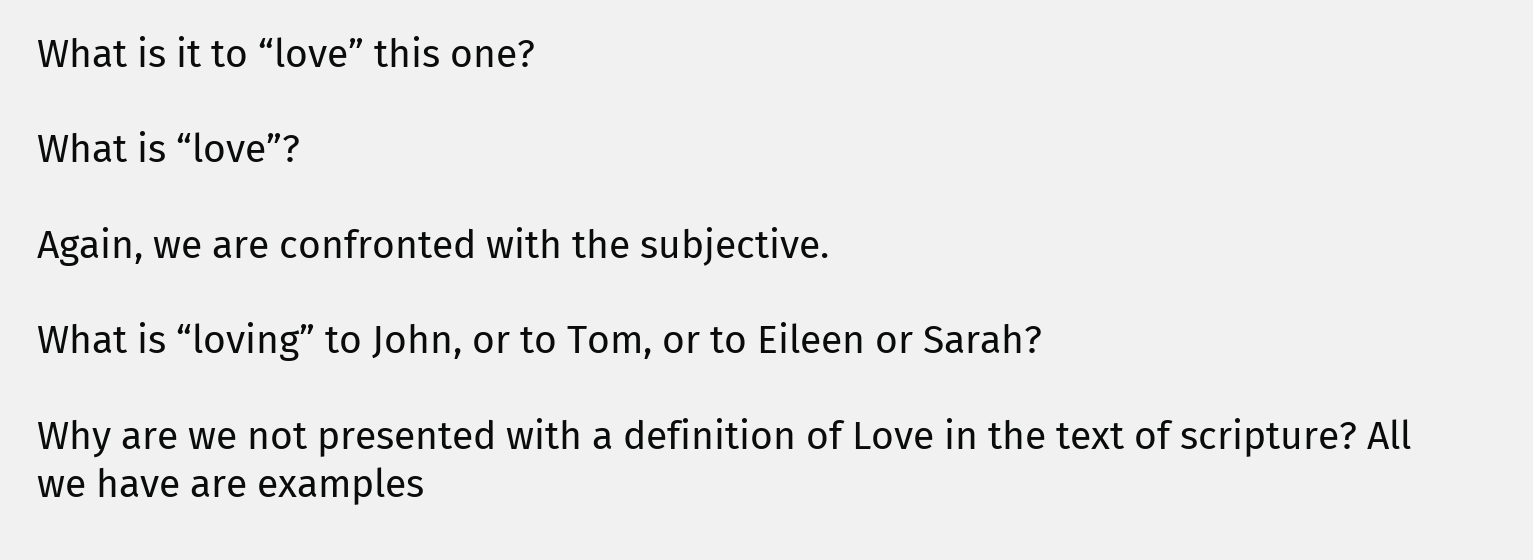What is it to “love” this one?

What is “love”?

Again, we are confronted with the subjective.

What is “loving” to John, or to Tom, or to Eileen or Sarah?

Why are we not presented with a definition of Love in the text of scripture? All we have are examples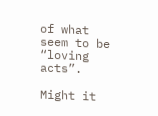of what seem to be “loving acts”.

Might it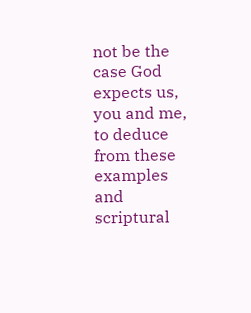not be the case God expects us, you and me, to deduce from these examples and scriptural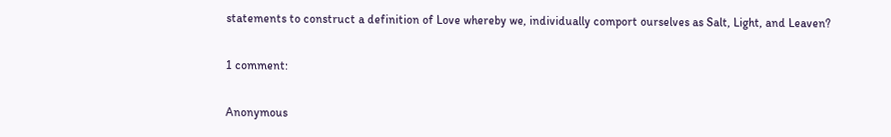statements to construct a definition of Love whereby we, individually comport ourselves as Salt, Light, and Leaven?

1 comment:

Anonymous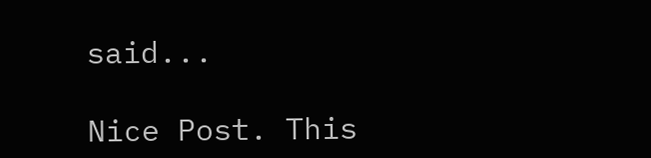said...

Nice Post. This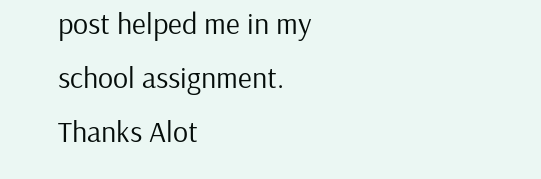post helped me in my school assignment. Thanks Alot